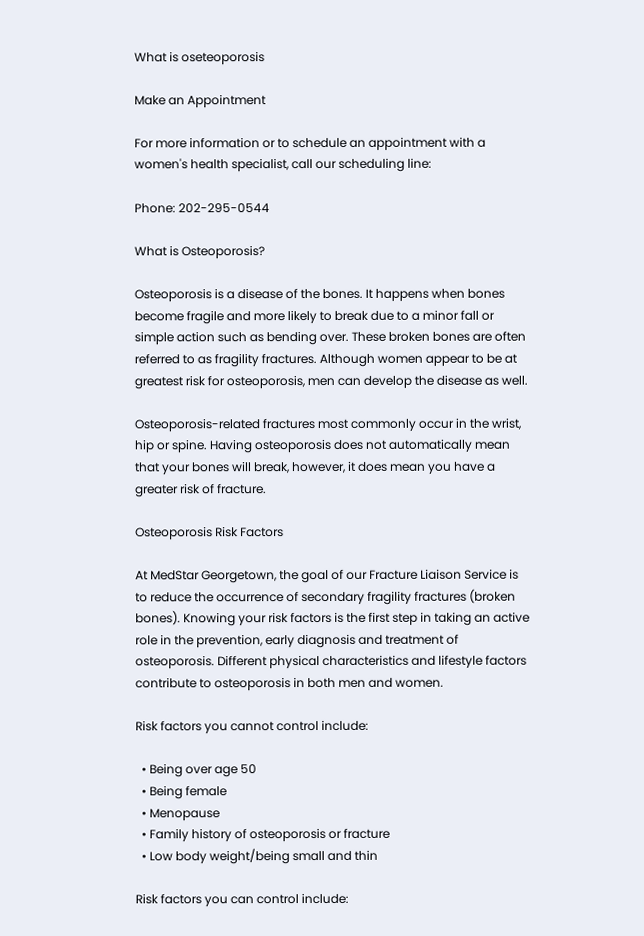What is oseteoporosis

Make an Appointment

For more information or to schedule an appointment with a women's health specialist, call our scheduling line:

Phone: 202-295-0544

What is Osteoporosis?

Osteoporosis is a disease of the bones. It happens when bones become fragile and more likely to break due to a minor fall or simple action such as bending over. These broken bones are often referred to as fragility fractures. Although women appear to be at greatest risk for osteoporosis, men can develop the disease as well.

Osteoporosis-related fractures most commonly occur in the wrist, hip or spine. Having osteoporosis does not automatically mean that your bones will break, however, it does mean you have a greater risk of fracture.

Osteoporosis Risk Factors

At MedStar Georgetown, the goal of our Fracture Liaison Service is to reduce the occurrence of secondary fragility fractures (broken bones). Knowing your risk factors is the first step in taking an active role in the prevention, early diagnosis and treatment of osteoporosis. Different physical characteristics and lifestyle factors contribute to osteoporosis in both men and women.

Risk factors you cannot control include:

  • Being over age 50
  • Being female
  • Menopause
  • Family history of osteoporosis or fracture
  • Low body weight/being small and thin

Risk factors you can control include: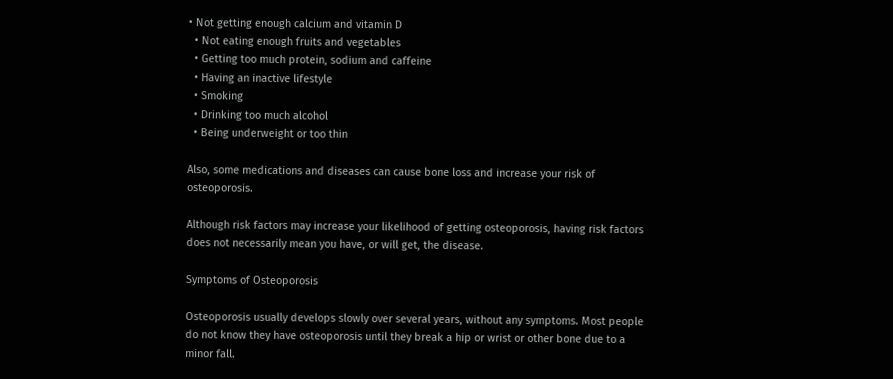• Not getting enough calcium and vitamin D
  • Not eating enough fruits and vegetables
  • Getting too much protein, sodium and caffeine
  • Having an inactive lifestyle
  • Smoking
  • Drinking too much alcohol
  • Being underweight or too thin

Also, some medications and diseases can cause bone loss and increase your risk of osteoporosis.

Although risk factors may increase your likelihood of getting osteoporosis, having risk factors does not necessarily mean you have, or will get, the disease.

Symptoms of Osteoporosis

Osteoporosis usually develops slowly over several years, without any symptoms. Most people do not know they have osteoporosis until they break a hip or wrist or other bone due to a minor fall.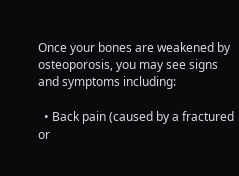Once your bones are weakened by osteoporosis, you may see signs and symptoms including:

  • Back pain (caused by a fractured or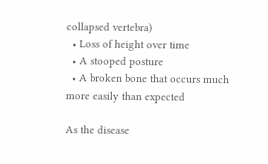collapsed vertebra)
  • Loss of height over time
  • A stooped posture
  • A broken bone that occurs much more easily than expected

As the disease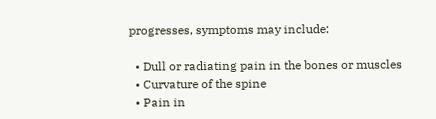progresses, symptoms may include:

  • Dull or radiating pain in the bones or muscles
  • Curvature of the spine
  • Pain in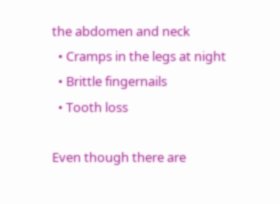the abdomen and neck
  • Cramps in the legs at night
  • Brittle fingernails
  • Tooth loss

Even though there are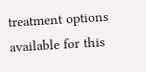treatment options available for this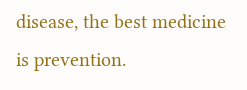disease, the best medicine is prevention.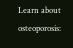Learn about osteoporosis: